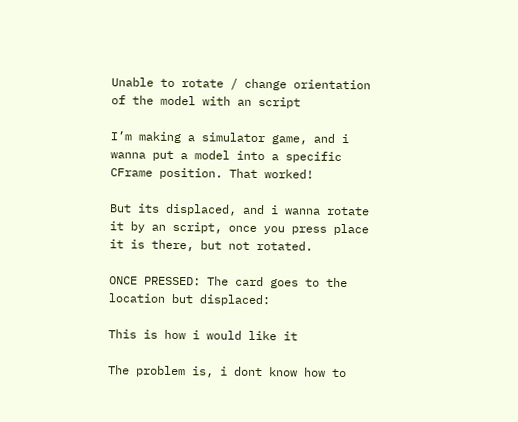Unable to rotate / change orientation of the model with an script

I’m making a simulator game, and i wanna put a model into a specific CFrame position. That worked!

But its displaced, and i wanna rotate it by an script, once you press place it is there, but not rotated.

ONCE PRESSED: The card goes to the location but displaced:

This is how i would like it

The problem is, i dont know how to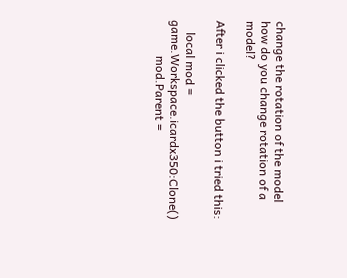change the rotation of the model how do you change rotation of a model?

After i clicked the button i tried this:

    local mod = game.Workspace.icardx350:Clone()
            mod.Parent =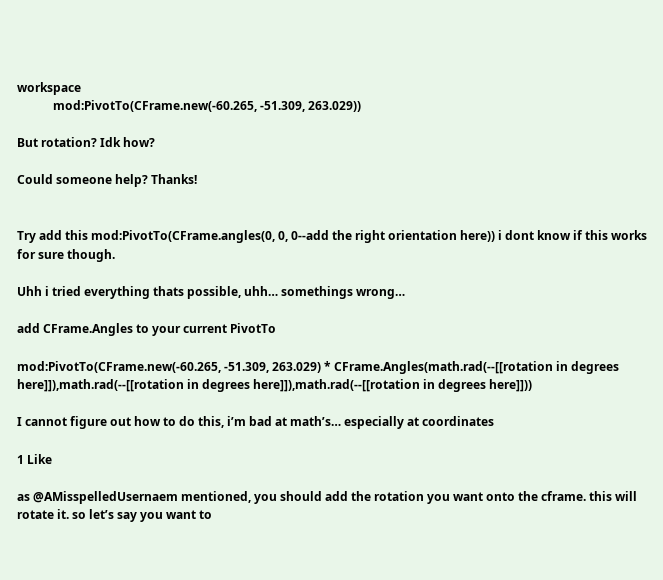workspace
            mod:PivotTo(CFrame.new(-60.265, -51.309, 263.029))

But rotation? Idk how?

Could someone help? Thanks!


Try add this mod:PivotTo(CFrame.angles(0, 0, 0--add the right orientation here)) i dont know if this works for sure though.

Uhh i tried everything thats possible, uhh… somethings wrong…

add CFrame.Angles to your current PivotTo

mod:PivotTo(CFrame.new(-60.265, -51.309, 263.029) * CFrame.Angles(math.rad(--[[rotation in degrees here]]),math.rad(--[[rotation in degrees here]]),math.rad(--[[rotation in degrees here]]))

I cannot figure out how to do this, i’m bad at math’s… especially at coordinates

1 Like

as @AMisspelledUsernaem mentioned, you should add the rotation you want onto the cframe. this will rotate it. so let’s say you want to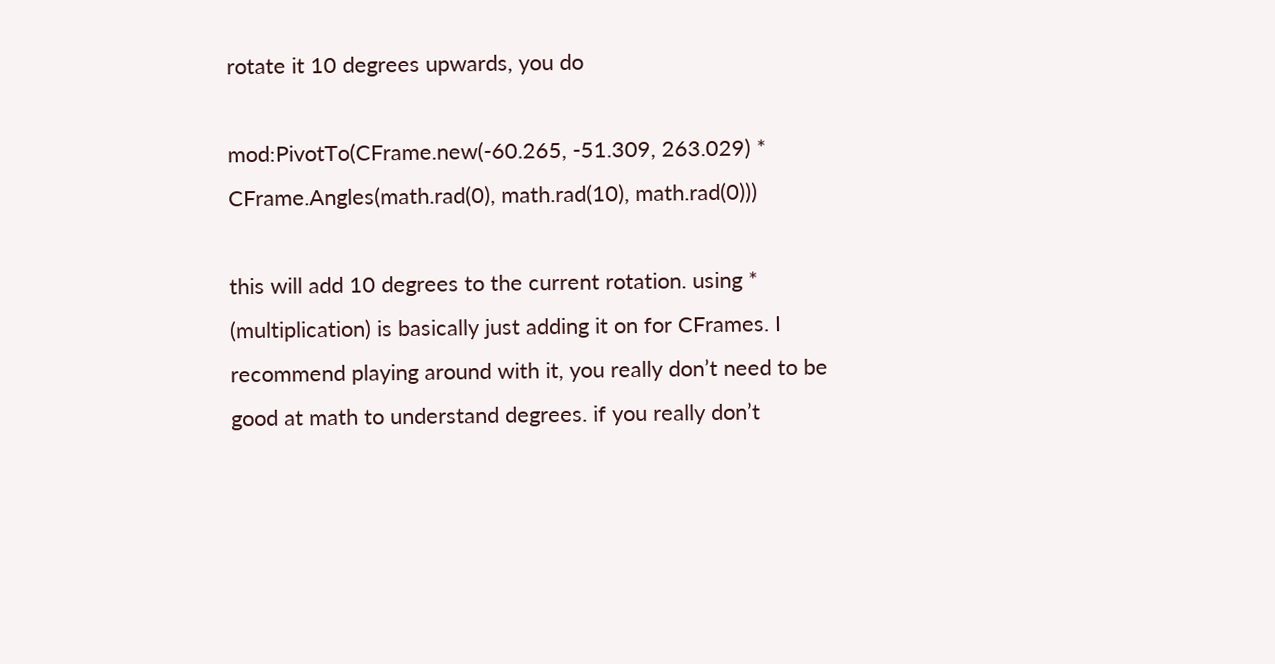rotate it 10 degrees upwards, you do

mod:PivotTo(CFrame.new(-60.265, -51.309, 263.029) * CFrame.Angles(math.rad(0), math.rad(10), math.rad(0)))

this will add 10 degrees to the current rotation. using * (multiplication) is basically just adding it on for CFrames. I recommend playing around with it, you really don’t need to be good at math to understand degrees. if you really don’t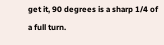get it, 90 degrees is a sharp 1/4 of a full turn.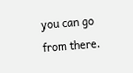you can go from there.